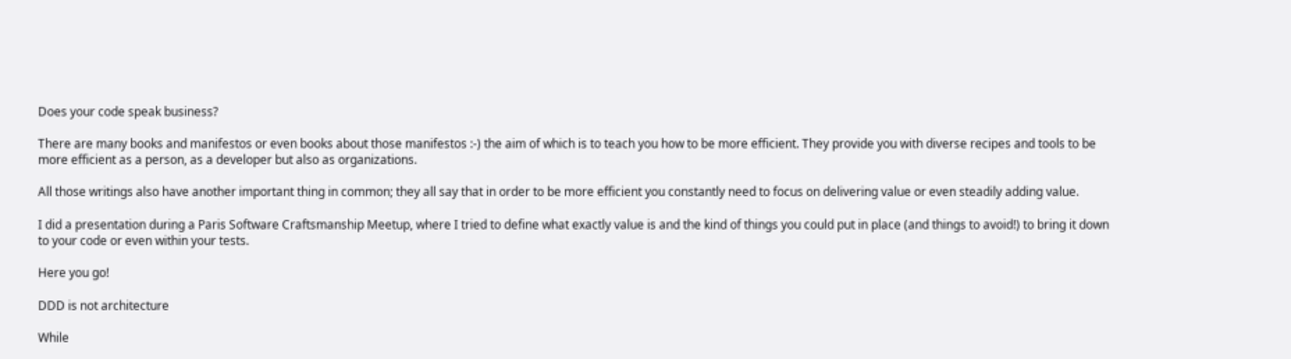Does your code speak business?

There are many books and manifestos or even books about those manifestos :-) the aim of which is to teach you how to be more efficient. They provide you with diverse recipes and tools to be more efficient as a person, as a developer but also as organizations.

All those writings also have another important thing in common; they all say that in order to be more efficient you constantly need to focus on delivering value or even steadily adding value.

I did a presentation during a Paris Software Craftsmanship Meetup, where I tried to define what exactly value is and the kind of things you could put in place (and things to avoid!) to bring it down to your code or even within your tests.

Here you go!

DDD is not architecture

While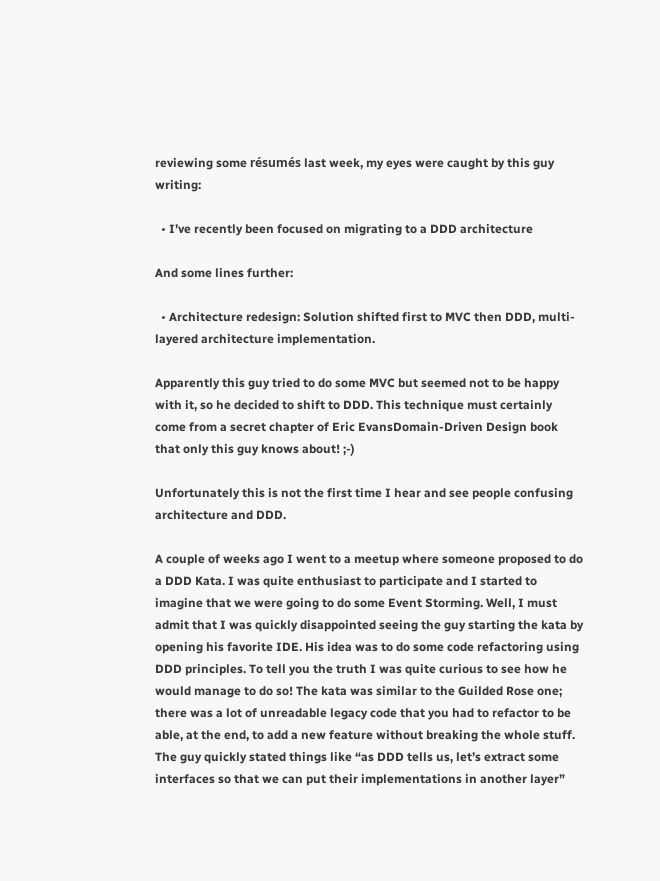reviewing some résumés last week, my eyes were caught by this guy writing:

  • I’ve recently been focused on migrating to a DDD architecture

And some lines further:

  • Architecture redesign: Solution shifted first to MVC then DDD, multi-layered architecture implementation.

Apparently this guy tried to do some MVC but seemed not to be happy with it, so he decided to shift to DDD. This technique must certainly come from a secret chapter of Eric EvansDomain-Driven Design book that only this guy knows about! ;-)

Unfortunately this is not the first time I hear and see people confusing architecture and DDD.

A couple of weeks ago I went to a meetup where someone proposed to do a DDD Kata. I was quite enthusiast to participate and I started to imagine that we were going to do some Event Storming. Well, I must admit that I was quickly disappointed seeing the guy starting the kata by opening his favorite IDE. His idea was to do some code refactoring using DDD principles. To tell you the truth I was quite curious to see how he would manage to do so! The kata was similar to the Guilded Rose one; there was a lot of unreadable legacy code that you had to refactor to be able, at the end, to add a new feature without breaking the whole stuff. The guy quickly stated things like “as DDD tells us, let’s extract some interfaces so that we can put their implementations in another layer”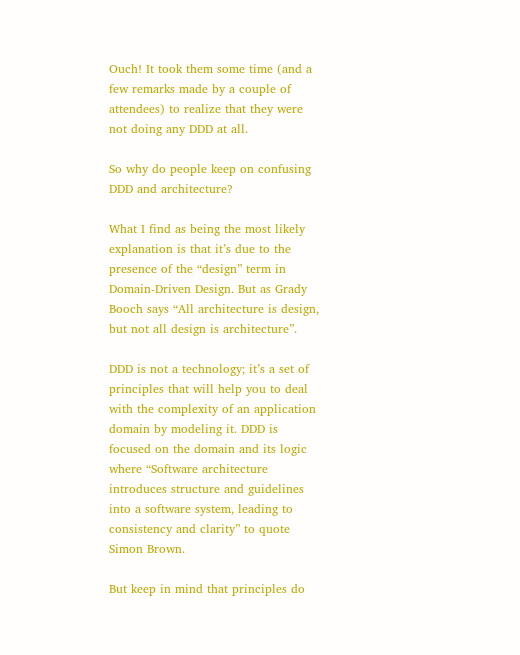Ouch! It took them some time (and a few remarks made by a couple of attendees) to realize that they were not doing any DDD at all.

So why do people keep on confusing DDD and architecture?

What I find as being the most likely explanation is that it’s due to the presence of the “design” term in Domain-Driven Design. But as Grady Booch says “All architecture is design, but not all design is architecture”.

DDD is not a technology; it’s a set of principles that will help you to deal with the complexity of an application domain by modeling it. DDD is focused on the domain and its logic where “Software architecture introduces structure and guidelines into a software system, leading to consistency and clarity” to quote Simon Brown.

But keep in mind that principles do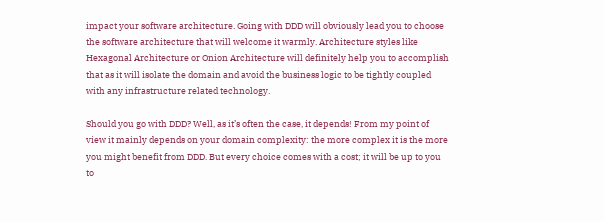impact your software architecture. Going with DDD will obviously lead you to choose the software architecture that will welcome it warmly. Architecture styles like Hexagonal Architecture or Onion Architecture will definitely help you to accomplish that as it will isolate the domain and avoid the business logic to be tightly coupled with any infrastructure related technology.

Should you go with DDD? Well, as it’s often the case, it depends! From my point of view it mainly depends on your domain complexity: the more complex it is the more you might benefit from DDD. But every choice comes with a cost; it will be up to you to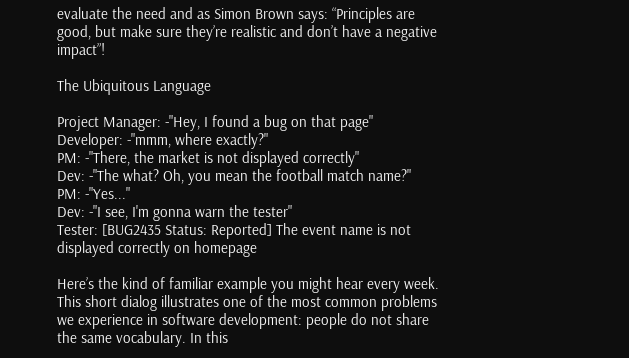evaluate the need and as Simon Brown says: “Principles are good, but make sure they’re realistic and don’t have a negative impact”!

The Ubiquitous Language

Project Manager: -"Hey, I found a bug on that page"
Developer: -"mmm, where exactly?"
PM: -"There, the market is not displayed correctly"
Dev: -"The what? Oh, you mean the football match name?"
PM: -"Yes..."
Dev: -"I see, I'm gonna warn the tester"
Tester: [BUG2435 Status: Reported] The event name is not displayed correctly on homepage

Here’s the kind of familiar example you might hear every week. This short dialog illustrates one of the most common problems we experience in software development: people do not share the same vocabulary. In this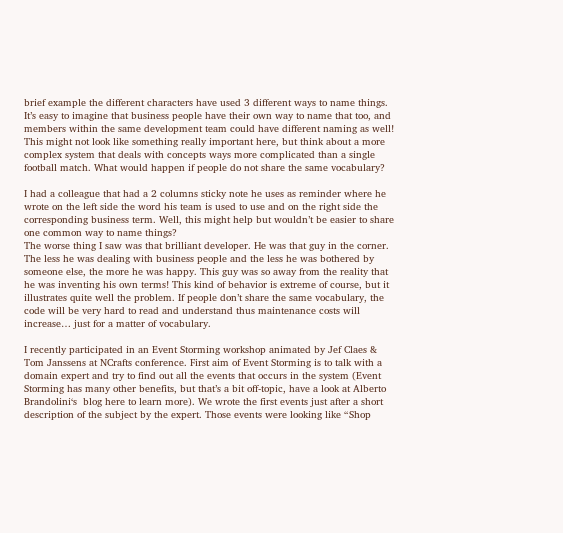brief example the different characters have used 3 different ways to name things. It’s easy to imagine that business people have their own way to name that too, and members within the same development team could have different naming as well!
This might not look like something really important here, but think about a more complex system that deals with concepts ways more complicated than a single football match. What would happen if people do not share the same vocabulary?

I had a colleague that had a 2 columns sticky note he uses as reminder where he wrote on the left side the word his team is used to use and on the right side the corresponding business term. Well, this might help but wouldn’t be easier to share one common way to name things?
The worse thing I saw was that brilliant developer. He was that guy in the corner. The less he was dealing with business people and the less he was bothered by someone else, the more he was happy. This guy was so away from the reality that he was inventing his own terms! This kind of behavior is extreme of course, but it illustrates quite well the problem. If people don’t share the same vocabulary, the code will be very hard to read and understand thus maintenance costs will increase… just for a matter of vocabulary.

I recently participated in an Event Storming workshop animated by Jef Claes & Tom Janssens at NCrafts conference. First aim of Event Storming is to talk with a domain expert and try to find out all the events that occurs in the system (Event Storming has many other benefits, but that’s a bit off-topic, have a look at Alberto Brandolini‘s  blog here to learn more). We wrote the first events just after a short description of the subject by the expert. Those events were looking like “Shop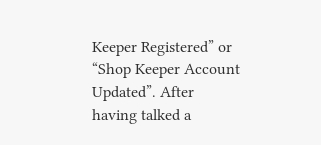Keeper Registered” or “Shop Keeper Account Updated”. After having talked a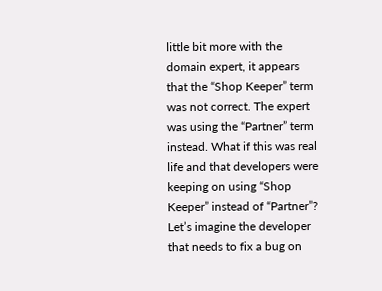little bit more with the domain expert, it appears that the “Shop Keeper” term was not correct. The expert was using the “Partner” term instead. What if this was real life and that developers were keeping on using “Shop Keeper” instead of “Partner”? Let’s imagine the developer that needs to fix a bug on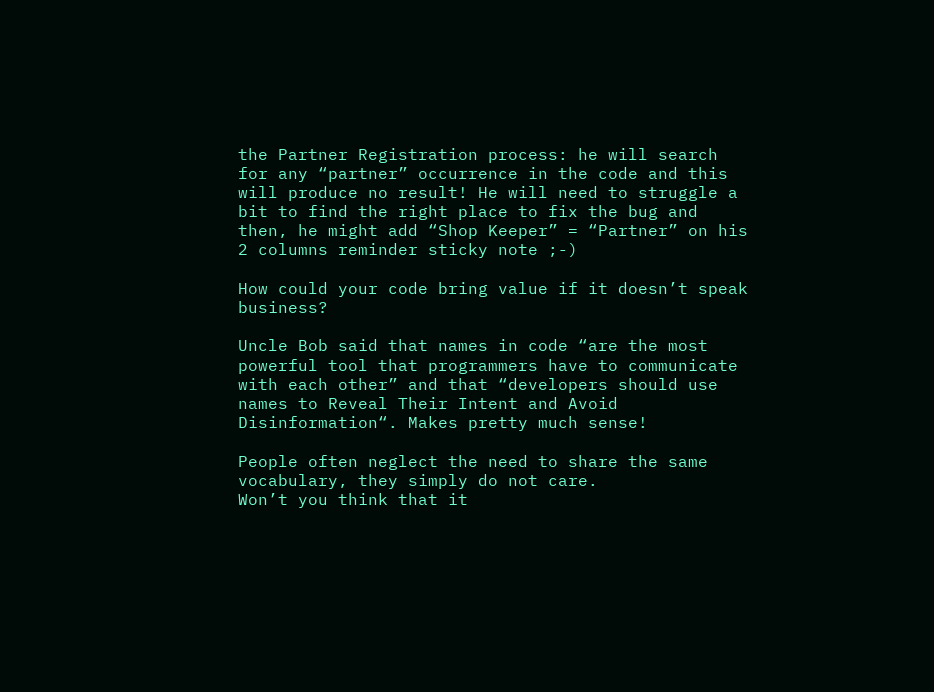the Partner Registration process: he will search for any “partner” occurrence in the code and this will produce no result! He will need to struggle a bit to find the right place to fix the bug and then, he might add “Shop Keeper” = “Partner” on his 2 columns reminder sticky note ;-)

How could your code bring value if it doesn’t speak business?

Uncle Bob said that names in code “are the most powerful tool that programmers have to communicate with each other” and that “developers should use names to Reveal Their Intent and Avoid Disinformation“. Makes pretty much sense!

People often neglect the need to share the same vocabulary, they simply do not care.
Won’t you think that it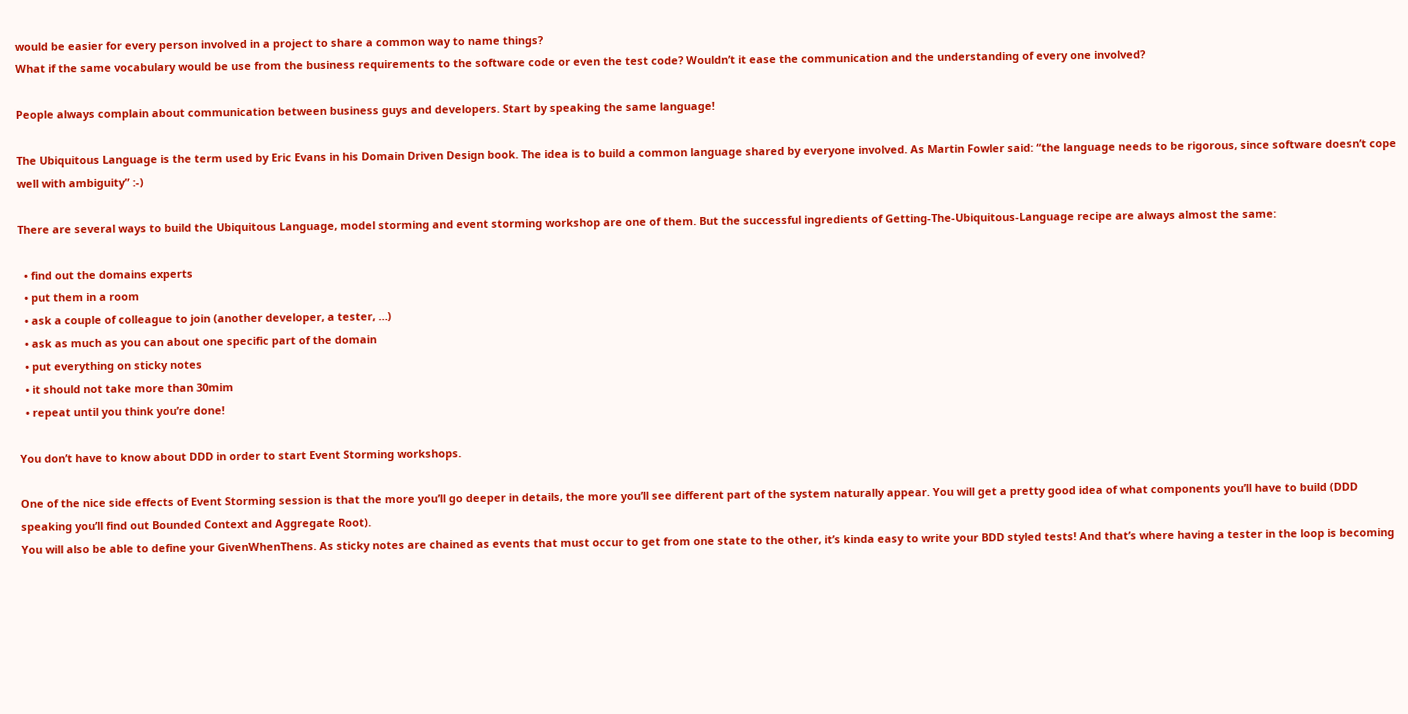would be easier for every person involved in a project to share a common way to name things?
What if the same vocabulary would be use from the business requirements to the software code or even the test code? Wouldn’t it ease the communication and the understanding of every one involved?

People always complain about communication between business guys and developers. Start by speaking the same language!

The Ubiquitous Language is the term used by Eric Evans in his Domain Driven Design book. The idea is to build a common language shared by everyone involved. As Martin Fowler said: “the language needs to be rigorous, since software doesn’t cope well with ambiguity” :-)

There are several ways to build the Ubiquitous Language, model storming and event storming workshop are one of them. But the successful ingredients of Getting-The-Ubiquitous-Language recipe are always almost the same:

  • find out the domains experts
  • put them in a room
  • ask a couple of colleague to join (another developer, a tester, …)
  • ask as much as you can about one specific part of the domain
  • put everything on sticky notes
  • it should not take more than 30mim
  • repeat until you think you’re done!

You don’t have to know about DDD in order to start Event Storming workshops.

One of the nice side effects of Event Storming session is that the more you’ll go deeper in details, the more you’ll see different part of the system naturally appear. You will get a pretty good idea of what components you’ll have to build (DDD speaking you’ll find out Bounded Context and Aggregate Root).
You will also be able to define your GivenWhenThens. As sticky notes are chained as events that must occur to get from one state to the other, it’s kinda easy to write your BDD styled tests! And that’s where having a tester in the loop is becoming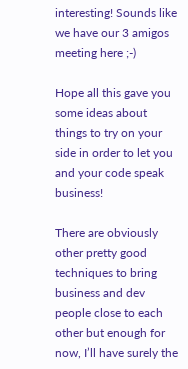interesting! Sounds like we have our 3 amigos meeting here ;-)

Hope all this gave you some ideas about things to try on your side in order to let you and your code speak business!

There are obviously other pretty good techniques to bring business and dev people close to each other but enough for now, I’ll have surely the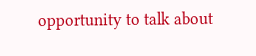opportunity to talk about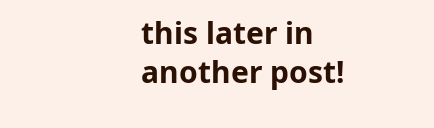this later in another post!